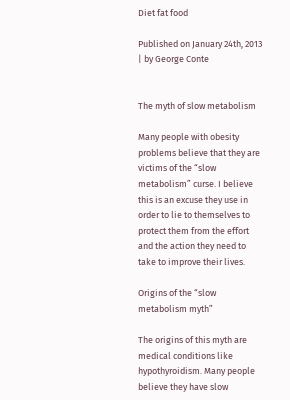Diet fat food

Published on January 24th, 2013 | by George Conte


The myth of slow metabolism

Many people with obesity problems believe that they are victims of the “slow metabolism” curse. I believe this is an excuse they use in order to lie to themselves to protect them from the effort and the action they need to take to improve their lives.

Origins of the “slow metabolism myth”

The origins of this myth are medical conditions like hypothyroidism. Many people believe they have slow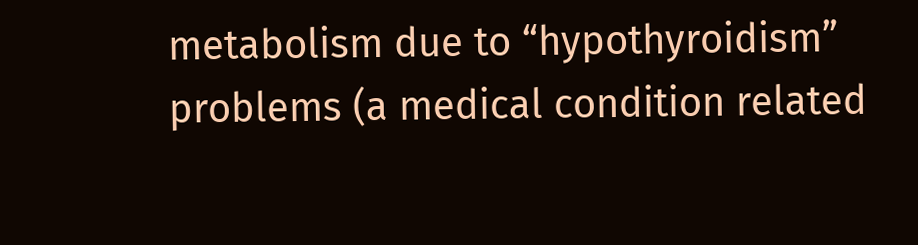metabolism due to “hypothyroidism” problems (a medical condition related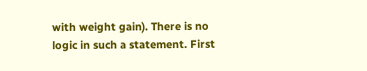with weight gain). There is no logic in such a statement. First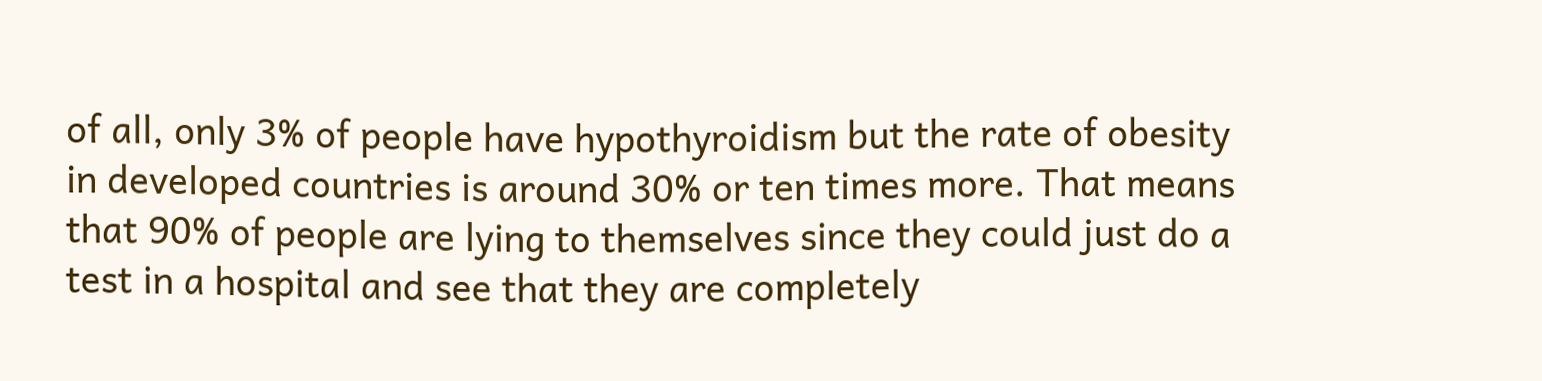of all, only 3% of people have hypothyroidism but the rate of obesity in developed countries is around 30% or ten times more. That means that 90% of people are lying to themselves since they could just do a test in a hospital and see that they are completely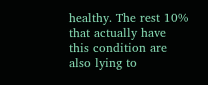healthy. The rest 10% that actually have this condition are also lying to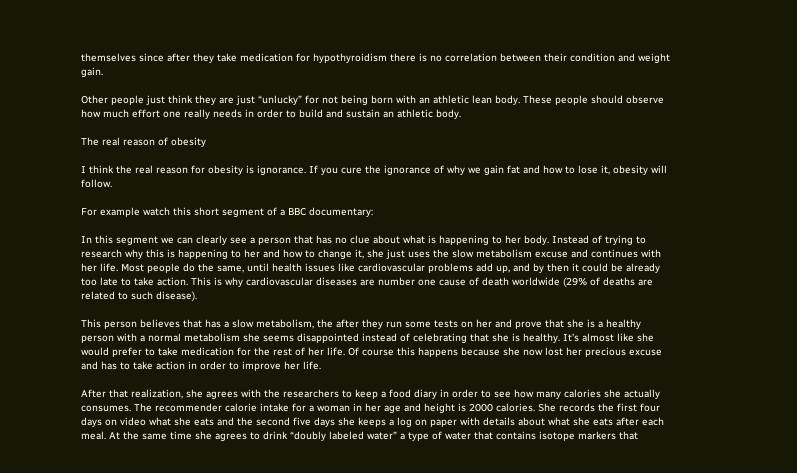themselves since after they take medication for hypothyroidism there is no correlation between their condition and weight gain.

Other people just think they are just “unlucky” for not being born with an athletic lean body. These people should observe how much effort one really needs in order to build and sustain an athletic body.

The real reason of obesity

I think the real reason for obesity is ignorance. If you cure the ignorance of why we gain fat and how to lose it, obesity will follow.

For example watch this short segment of a BBC documentary:

In this segment we can clearly see a person that has no clue about what is happening to her body. Instead of trying to research why this is happening to her and how to change it, she just uses the slow metabolism excuse and continues with her life. Most people do the same, until health issues like cardiovascular problems add up, and by then it could be already too late to take action. This is why cardiovascular diseases are number one cause of death worldwide (29% of deaths are related to such disease).

This person believes that has a slow metabolism, the after they run some tests on her and prove that she is a healthy person with a normal metabolism she seems disappointed instead of celebrating that she is healthy. It’s almost like she would prefer to take medication for the rest of her life. Of course this happens because she now lost her precious excuse and has to take action in order to improve her life.

After that realization, she agrees with the researchers to keep a food diary in order to see how many calories she actually consumes. The recommender calorie intake for a woman in her age and height is 2000 calories. She records the first four days on video what she eats and the second five days she keeps a log on paper with details about what she eats after each meal. At the same time she agrees to drink “doubly labeled water” a type of water that contains isotope markers that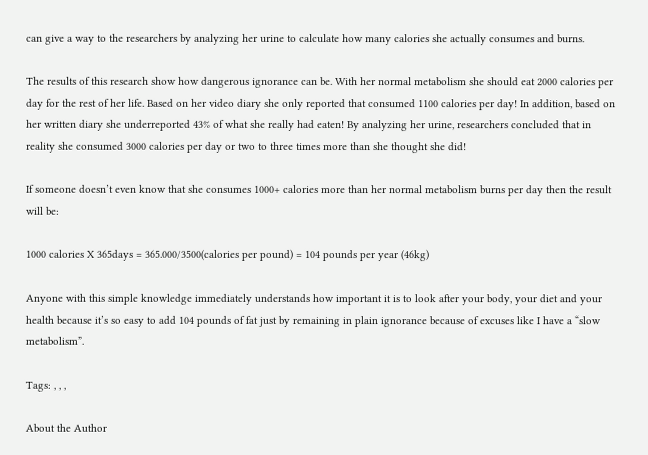can give a way to the researchers by analyzing her urine to calculate how many calories she actually consumes and burns.

The results of this research show how dangerous ignorance can be. With her normal metabolism she should eat 2000 calories per day for the rest of her life. Based on her video diary she only reported that consumed 1100 calories per day! In addition, based on her written diary she underreported 43% of what she really had eaten! By analyzing her urine, researchers concluded that in reality she consumed 3000 calories per day or two to three times more than she thought she did!

If someone doesn’t even know that she consumes 1000+ calories more than her normal metabolism burns per day then the result will be:

1000 calories X 365days = 365.000/3500(calories per pound) = 104 pounds per year (46kg)

Anyone with this simple knowledge immediately understands how important it is to look after your body, your diet and your health because it’s so easy to add 104 pounds of fat just by remaining in plain ignorance because of excuses like I have a “slow metabolism”.

Tags: , , ,

About the Author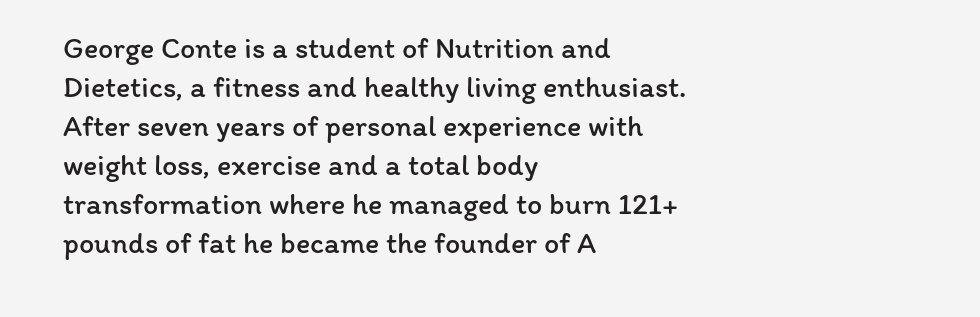George Conte is a student of Nutrition and Dietetics, a fitness and healthy living enthusiast. After seven years of personal experience with weight loss, exercise and a total body transformation where he managed to burn 121+ pounds of fat he became the founder of A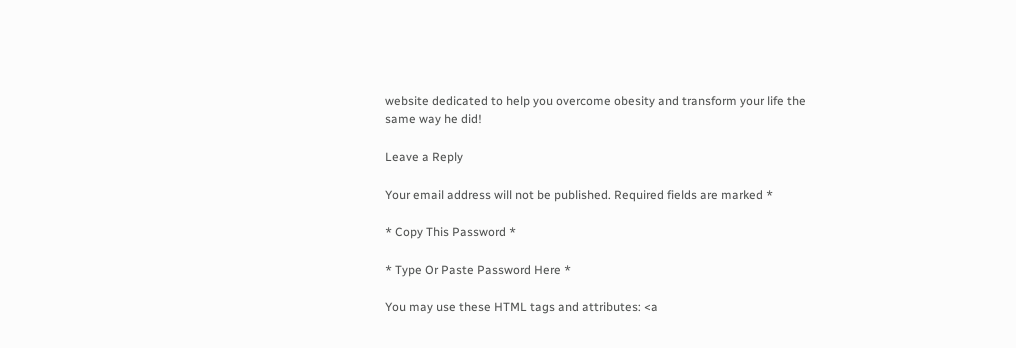website dedicated to help you overcome obesity and transform your life the same way he did!

Leave a Reply

Your email address will not be published. Required fields are marked *

* Copy This Password *

* Type Or Paste Password Here *

You may use these HTML tags and attributes: <a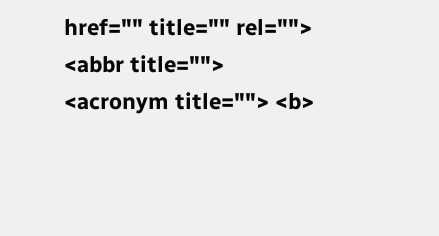href="" title="" rel=""> <abbr title=""> <acronym title=""> <b>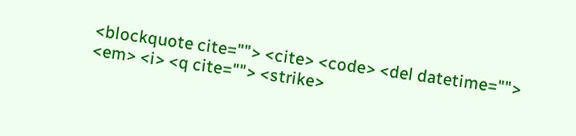<blockquote cite=""> <cite> <code> <del datetime=""> <em> <i> <q cite=""> <strike>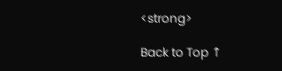<strong>

Back to Top ↑